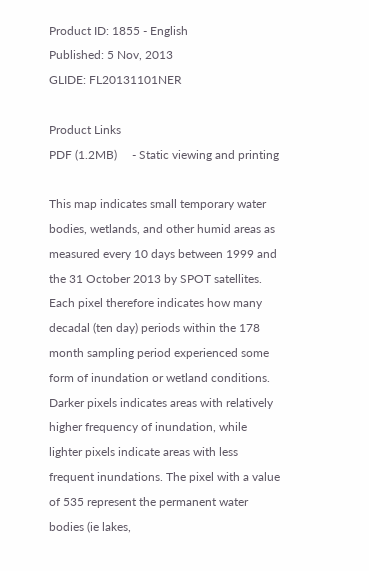Product ID: 1855 - English
Published: 5 Nov, 2013
GLIDE: FL20131101NER

Product Links
PDF (1.2MB)     - Static viewing and printing

This map indicates small temporary water bodies, wetlands, and other humid areas as measured every 10 days between 1999 and the 31 October 2013 by SPOT satellites. Each pixel therefore indicates how many decadal (ten day) periods within the 178 month sampling period experienced some form of inundation or wetland conditions. Darker pixels indicates areas with relatively higher frequency of inundation, while lighter pixels indicate areas with less frequent inundations. The pixel with a value of 535 represent the permanent water bodies (ie lakes,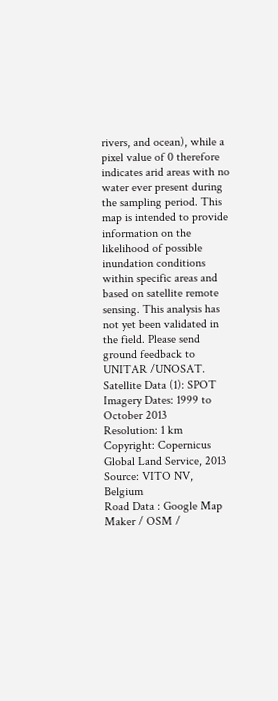rivers, and ocean), while a pixel value of 0 therefore indicates arid areas with no water ever present during the sampling period. This map is intended to provide information on the likelihood of possible inundation conditions within specific areas and based on satellite remote sensing. This analysis has not yet been validated in the field. Please send ground feedback to UNITAR /UNOSAT.
Satellite Data (1): SPOT
Imagery Dates: 1999 to October 2013
Resolution: 1 km
Copyright: Copernicus Global Land Service, 2013
Source: VITO NV, Belgium
Road Data : Google Map Maker / OSM /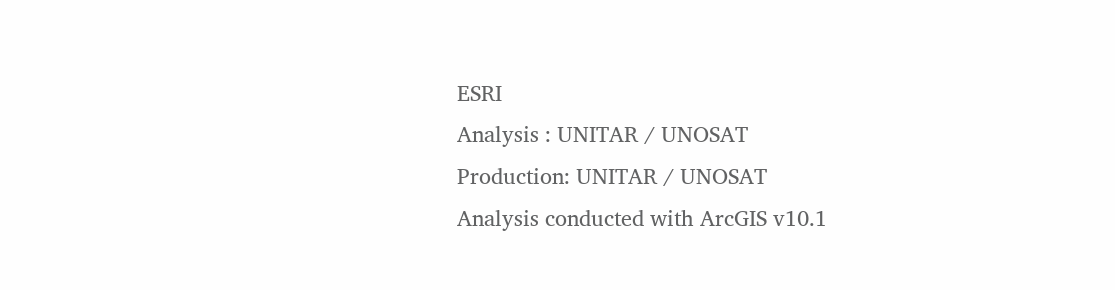ESRI
Analysis : UNITAR / UNOSAT
Production: UNITAR / UNOSAT
Analysis conducted with ArcGIS v10.1